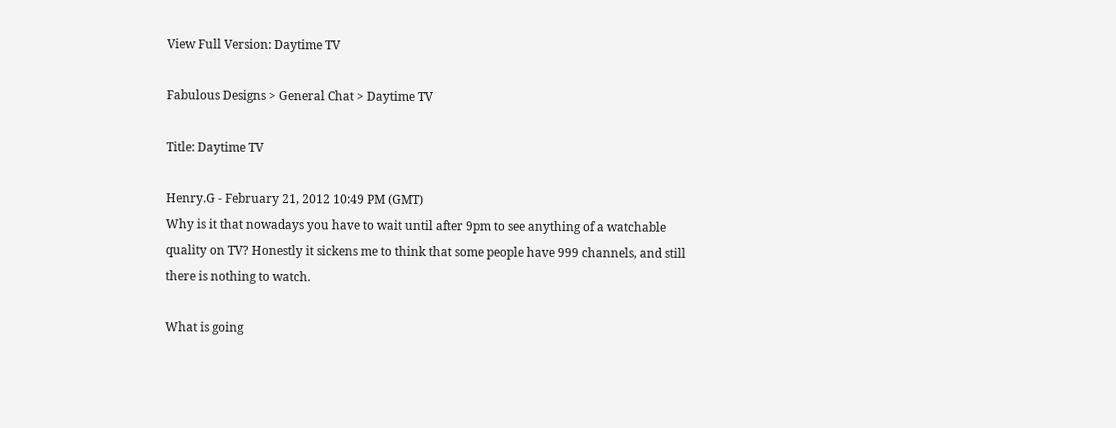View Full Version: Daytime TV

Fabulous Designs > General Chat > Daytime TV

Title: Daytime TV

Henry.G - February 21, 2012 10:49 PM (GMT)
Why is it that nowadays you have to wait until after 9pm to see anything of a watchable quality on TV? Honestly it sickens me to think that some people have 999 channels, and still there is nothing to watch.

What is going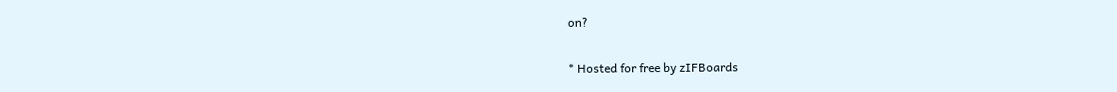on?

* Hosted for free by zIFBoards